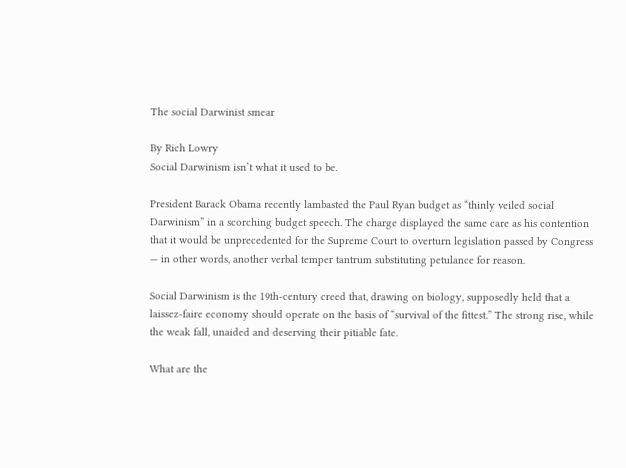The social Darwinist smear

By Rich Lowry
Social Darwinism isn’t what it used to be.

President Barack Obama recently lambasted the Paul Ryan budget as “thinly veiled social Darwinism” in a scorching budget speech. The charge displayed the same care as his contention that it would be unprecedented for the Supreme Court to overturn legislation passed by Congress — in other words, another verbal temper tantrum substituting petulance for reason.

Social Darwinism is the 19th-century creed that, drawing on biology, supposedly held that a laissez-faire economy should operate on the basis of “survival of the fittest.” The strong rise, while the weak fall, unaided and deserving their pitiable fate.

What are the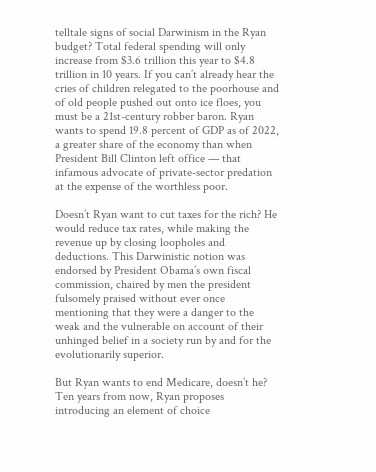telltale signs of social Darwinism in the Ryan budget? Total federal spending will only increase from $3.6 trillion this year to $4.8 trillion in 10 years. If you can’t already hear the cries of children relegated to the poorhouse and of old people pushed out onto ice floes, you must be a 21st-century robber baron. Ryan wants to spend 19.8 percent of GDP as of 2022, a greater share of the economy than when President Bill Clinton left office — that infamous advocate of private-sector predation at the expense of the worthless poor.

Doesn’t Ryan want to cut taxes for the rich? He would reduce tax rates, while making the revenue up by closing loopholes and deductions. This Darwinistic notion was endorsed by President Obama’s own fiscal commission, chaired by men the president fulsomely praised without ever once mentioning that they were a danger to the weak and the vulnerable on account of their unhinged belief in a society run by and for the evolutionarily superior.

But Ryan wants to end Medicare, doesn’t he? Ten years from now, Ryan proposes introducing an element of choice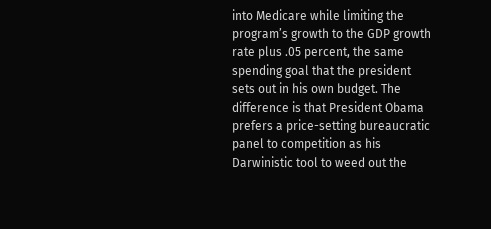into Medicare while limiting the program’s growth to the GDP growth rate plus .05 percent, the same spending goal that the president sets out in his own budget. The difference is that President Obama prefers a price-setting bureaucratic panel to competition as his Darwinistic tool to weed out the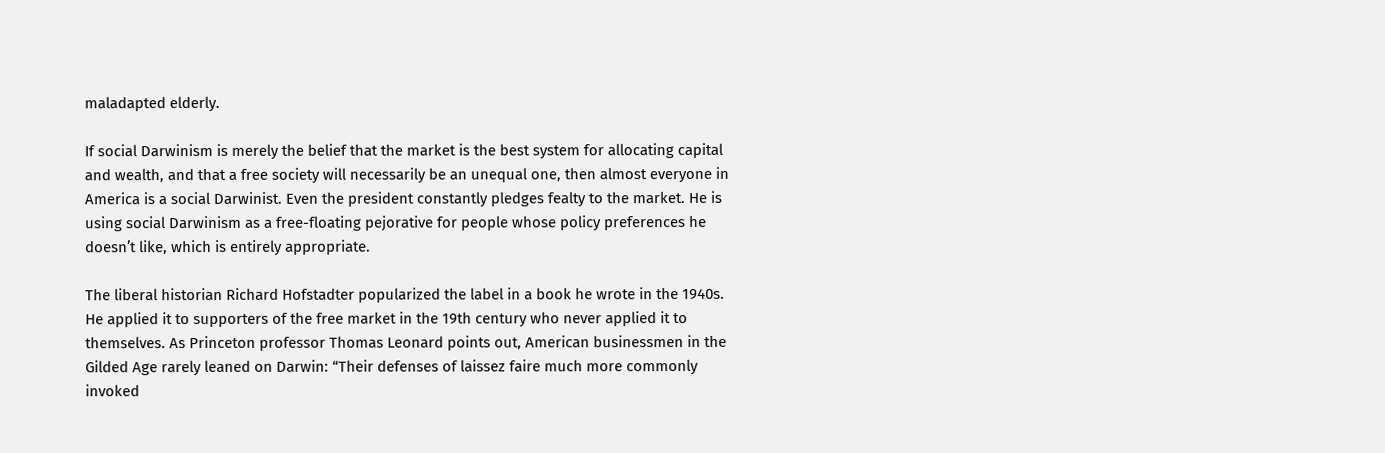maladapted elderly.

If social Darwinism is merely the belief that the market is the best system for allocating capital and wealth, and that a free society will necessarily be an unequal one, then almost everyone in America is a social Darwinist. Even the president constantly pledges fealty to the market. He is using social Darwinism as a free-floating pejorative for people whose policy preferences he doesn’t like, which is entirely appropriate.

The liberal historian Richard Hofstadter popularized the label in a book he wrote in the 1940s. He applied it to supporters of the free market in the 19th century who never applied it to themselves. As Princeton professor Thomas Leonard points out, American businessmen in the Gilded Age rarely leaned on Darwin: “Their defenses of laissez faire much more commonly invoked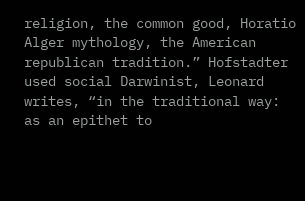religion, the common good, Horatio Alger mythology, the American republican tradition.” Hofstadter used social Darwinist, Leonard writes, “in the traditional way: as an epithet to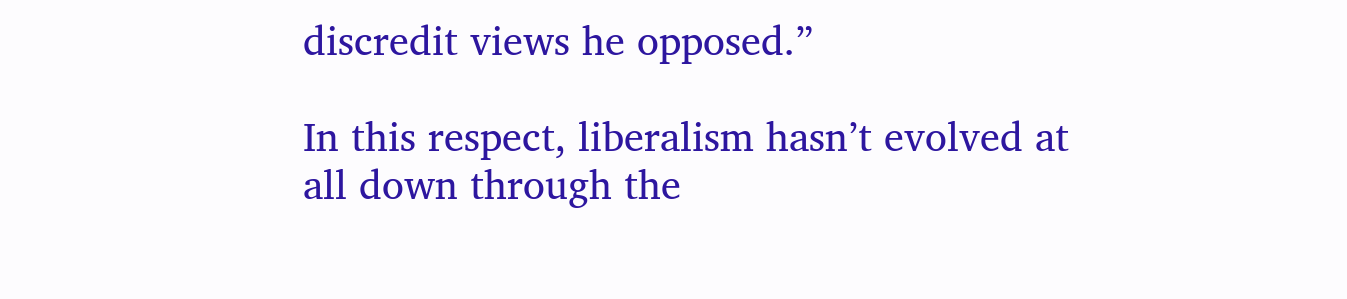discredit views he opposed.”

In this respect, liberalism hasn’t evolved at all down through the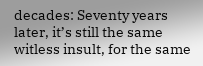decades: Seventy years later, it’s still the same witless insult, for the same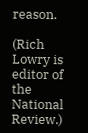reason.

(Rich Lowry is editor of the National Review.)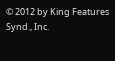© 2012 by King Features Synd., Inc.